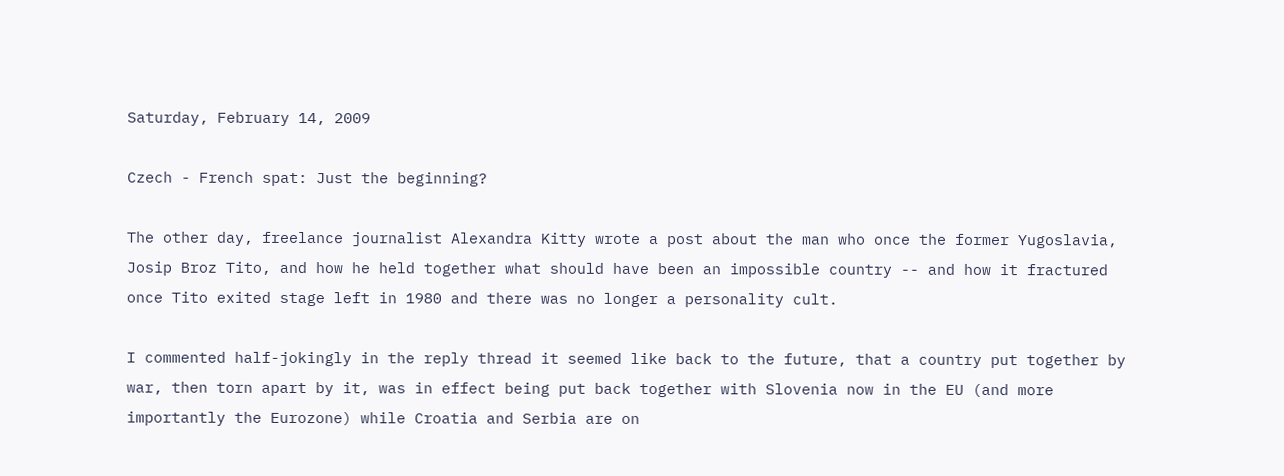Saturday, February 14, 2009

Czech - French spat: Just the beginning?

The other day, freelance journalist Alexandra Kitty wrote a post about the man who once the former Yugoslavia, Josip Broz Tito, and how he held together what should have been an impossible country -- and how it fractured once Tito exited stage left in 1980 and there was no longer a personality cult.

I commented half-jokingly in the reply thread it seemed like back to the future, that a country put together by war, then torn apart by it, was in effect being put back together with Slovenia now in the EU (and more importantly the Eurozone) while Croatia and Serbia are on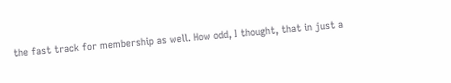the fast track for membership as well. How odd, I thought, that in just a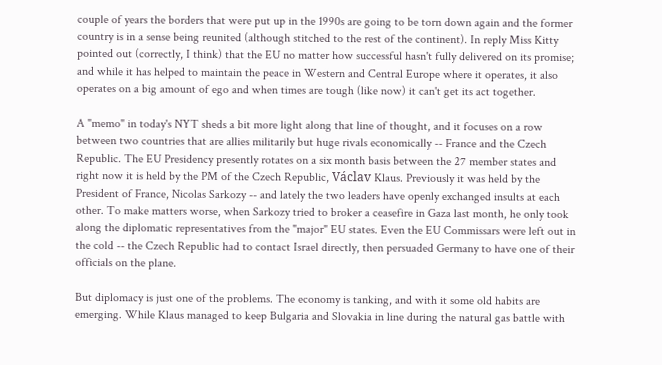couple of years the borders that were put up in the 1990s are going to be torn down again and the former country is in a sense being reunited (although stitched to the rest of the continent). In reply Miss Kitty pointed out (correctly, I think) that the EU no matter how successful hasn't fully delivered on its promise; and while it has helped to maintain the peace in Western and Central Europe where it operates, it also operates on a big amount of ego and when times are tough (like now) it can't get its act together.

A "memo" in today's NYT sheds a bit more light along that line of thought, and it focuses on a row between two countries that are allies militarily but huge rivals economically -- France and the Czech Republic. The EU Presidency presently rotates on a six month basis between the 27 member states and right now it is held by the PM of the Czech Republic, Václav Klaus. Previously it was held by the President of France, Nicolas Sarkozy -- and lately the two leaders have openly exchanged insults at each other. To make matters worse, when Sarkozy tried to broker a ceasefire in Gaza last month, he only took along the diplomatic representatives from the "major" EU states. Even the EU Commissars were left out in the cold -- the Czech Republic had to contact Israel directly, then persuaded Germany to have one of their officials on the plane.

But diplomacy is just one of the problems. The economy is tanking, and with it some old habits are emerging. While Klaus managed to keep Bulgaria and Slovakia in line during the natural gas battle with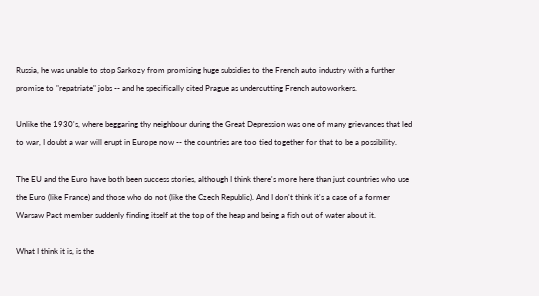Russia, he was unable to stop Sarkozy from promising huge subsidies to the French auto industry with a further promise to "repatriate" jobs -- and he specifically cited Prague as undercutting French autoworkers.

Unlike the 1930's, where beggaring thy neighbour during the Great Depression was one of many grievances that led to war, I doubt a war will erupt in Europe now -- the countries are too tied together for that to be a possibility.

The EU and the Euro have both been success stories, although I think there's more here than just countries who use the Euro (like France) and those who do not (like the Czech Republic). And I don't think it's a case of a former Warsaw Pact member suddenly finding itself at the top of the heap and being a fish out of water about it.

What I think it is, is the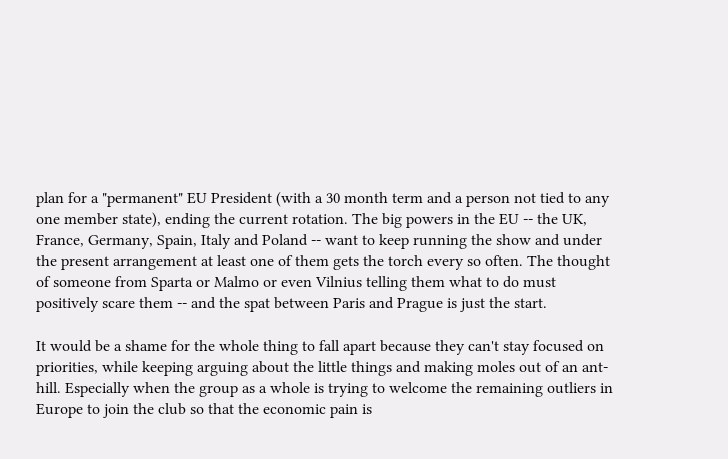plan for a "permanent" EU President (with a 30 month term and a person not tied to any one member state), ending the current rotation. The big powers in the EU -- the UK, France, Germany, Spain, Italy and Poland -- want to keep running the show and under the present arrangement at least one of them gets the torch every so often. The thought of someone from Sparta or Malmo or even Vilnius telling them what to do must positively scare them -- and the spat between Paris and Prague is just the start.

It would be a shame for the whole thing to fall apart because they can't stay focused on priorities, while keeping arguing about the little things and making moles out of an ant-hill. Especially when the group as a whole is trying to welcome the remaining outliers in Europe to join the club so that the economic pain is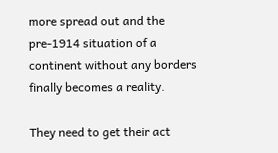more spread out and the pre-1914 situation of a continent without any borders finally becomes a reality.

They need to get their act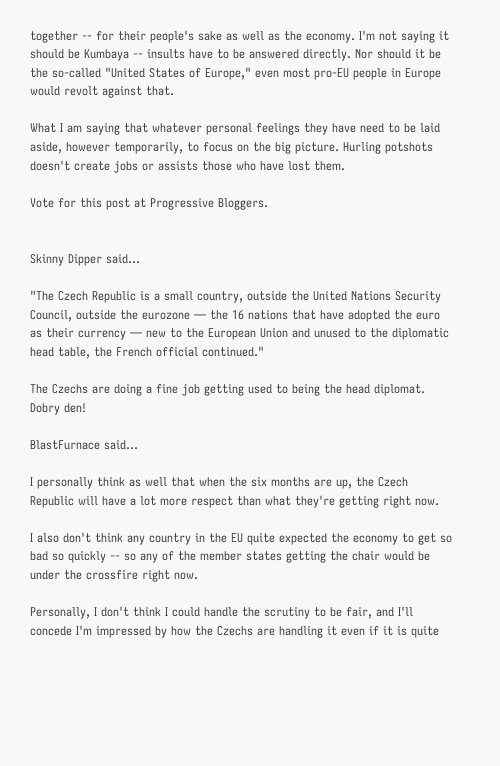together -- for their people's sake as well as the economy. I'm not saying it should be Kumbaya -- insults have to be answered directly. Nor should it be the so-called "United States of Europe," even most pro-EU people in Europe would revolt against that.

What I am saying that whatever personal feelings they have need to be laid aside, however temporarily, to focus on the big picture. Hurling potshots doesn't create jobs or assists those who have lost them.

Vote for this post at Progressive Bloggers.


Skinny Dipper said...

"The Czech Republic is a small country, outside the United Nations Security Council, outside the eurozone — the 16 nations that have adopted the euro as their currency — new to the European Union and unused to the diplomatic head table, the French official continued."

The Czechs are doing a fine job getting used to being the head diplomat. Dobry den!

BlastFurnace said...

I personally think as well that when the six months are up, the Czech Republic will have a lot more respect than what they're getting right now.

I also don't think any country in the EU quite expected the economy to get so bad so quickly -- so any of the member states getting the chair would be under the crossfire right now.

Personally, I don't think I could handle the scrutiny to be fair, and I'll concede I'm impressed by how the Czechs are handling it even if it is quite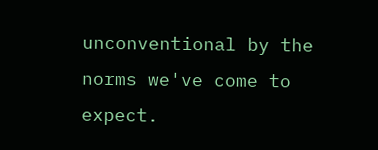unconventional by the norms we've come to expect.